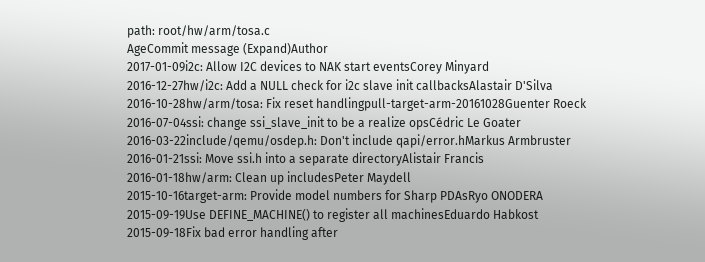path: root/hw/arm/tosa.c
AgeCommit message (Expand)Author
2017-01-09i2c: Allow I2C devices to NAK start eventsCorey Minyard
2016-12-27hw/i2c: Add a NULL check for i2c slave init callbacksAlastair D'Silva
2016-10-28hw/arm/tosa: Fix reset handlingpull-target-arm-20161028Guenter Roeck
2016-07-04ssi: change ssi_slave_init to be a realize opsCédric Le Goater
2016-03-22include/qemu/osdep.h: Don't include qapi/error.hMarkus Armbruster
2016-01-21ssi: Move ssi.h into a separate directoryAlistair Francis
2016-01-18hw/arm: Clean up includesPeter Maydell
2015-10-16target-arm: Provide model numbers for Sharp PDAsRyo ONODERA
2015-09-19Use DEFINE_MACHINE() to register all machinesEduardo Habkost
2015-09-18Fix bad error handling after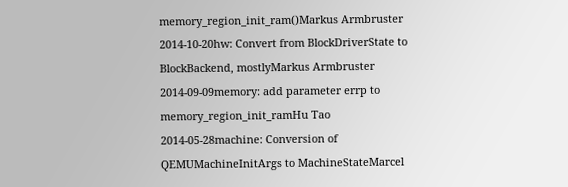memory_region_init_ram()Markus Armbruster
2014-10-20hw: Convert from BlockDriverState to BlockBackend, mostlyMarkus Armbruster
2014-09-09memory: add parameter errp to memory_region_init_ramHu Tao
2014-05-28machine: Conversion of QEMUMachineInitArgs to MachineStateMarcel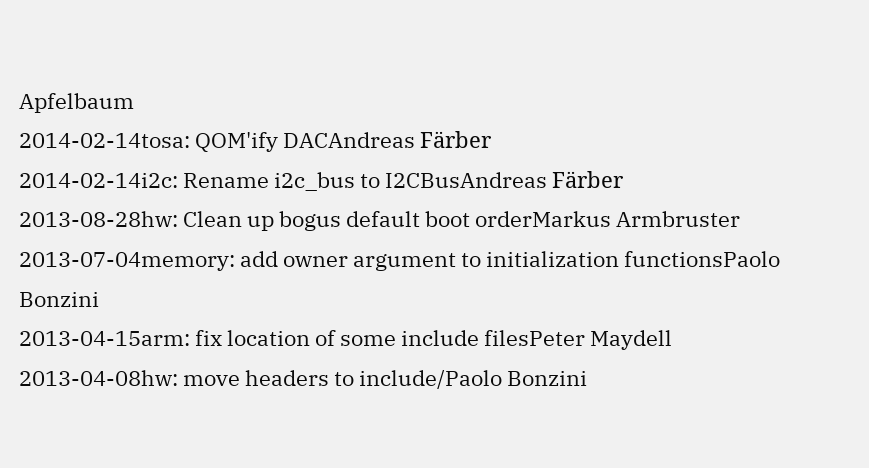Apfelbaum
2014-02-14tosa: QOM'ify DACAndreas Färber
2014-02-14i2c: Rename i2c_bus to I2CBusAndreas Färber
2013-08-28hw: Clean up bogus default boot orderMarkus Armbruster
2013-07-04memory: add owner argument to initialization functionsPaolo Bonzini
2013-04-15arm: fix location of some include filesPeter Maydell
2013-04-08hw: move headers to include/Paolo Bonzini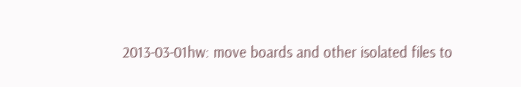2013-03-01hw: move boards and other isolated files to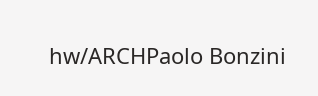hw/ARCHPaolo Bonzini